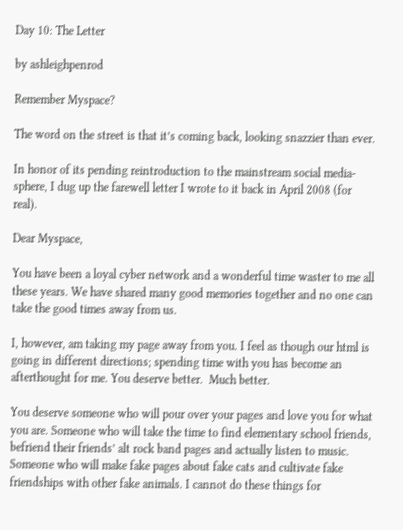Day 10: The Letter

by ashleighpenrod

Remember Myspace?

The word on the street is that it’s coming back, looking snazzier than ever.

In honor of its pending reintroduction to the mainstream social media-sphere, I dug up the farewell letter I wrote to it back in April 2008 (for real).

Dear Myspace,

You have been a loyal cyber network and a wonderful time waster to me all these years. We have shared many good memories together and no one can take the good times away from us.

I, however, am taking my page away from you. I feel as though our html is going in different directions; spending time with you has become an afterthought for me. You deserve better.  Much better.

You deserve someone who will pour over your pages and love you for what you are. Someone who will take the time to find elementary school friends, befriend their friends’ alt rock band pages and actually listen to music. Someone who will make fake pages about fake cats and cultivate fake friendships with other fake animals. I cannot do these things for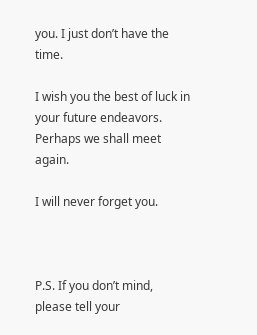you. I just don’t have the time.

I wish you the best of luck in your future endeavors. Perhaps we shall meet again.

I will never forget you.



P.S. If you don’t mind, please tell your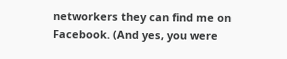networkers they can find me on Facebook. (And yes, you were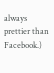always prettier than Facebook.)